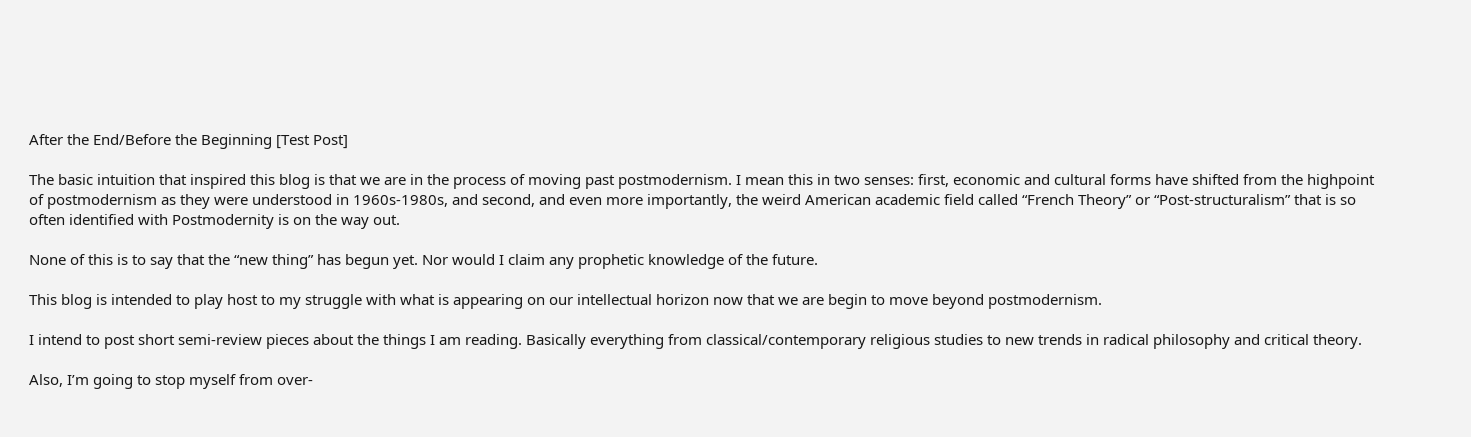After the End/Before the Beginning [Test Post]

The basic intuition that inspired this blog is that we are in the process of moving past postmodernism. I mean this in two senses: first, economic and cultural forms have shifted from the highpoint of postmodernism as they were understood in 1960s-1980s, and second, and even more importantly, the weird American academic field called “French Theory” or “Post-structuralism” that is so often identified with Postmodernity is on the way out.

None of this is to say that the “new thing” has begun yet. Nor would I claim any prophetic knowledge of the future.

This blog is intended to play host to my struggle with what is appearing on our intellectual horizon now that we are begin to move beyond postmodernism.

I intend to post short semi-review pieces about the things I am reading. Basically everything from classical/contemporary religious studies to new trends in radical philosophy and critical theory.

Also, I’m going to stop myself from over-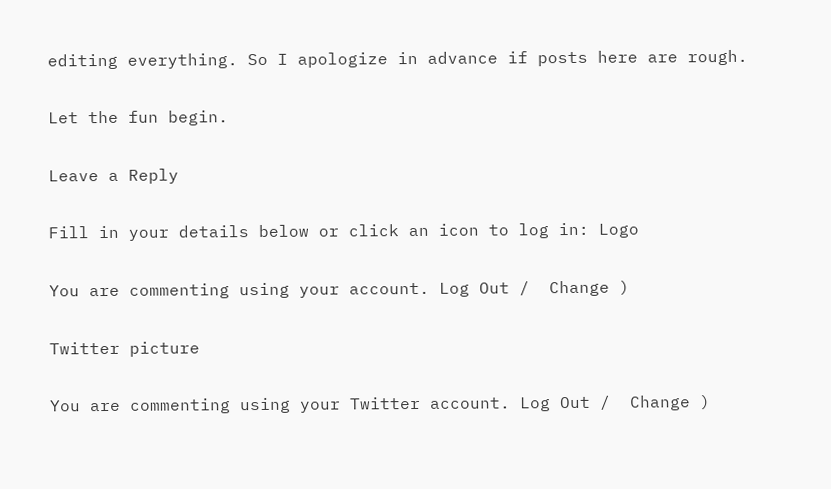editing everything. So I apologize in advance if posts here are rough.

Let the fun begin.

Leave a Reply

Fill in your details below or click an icon to log in: Logo

You are commenting using your account. Log Out /  Change )

Twitter picture

You are commenting using your Twitter account. Log Out /  Change )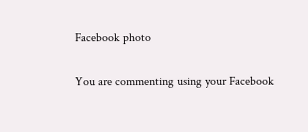Facebook photo

You are commenting using your Facebook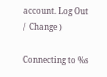account. Log Out /  Change )

Connecting to %s